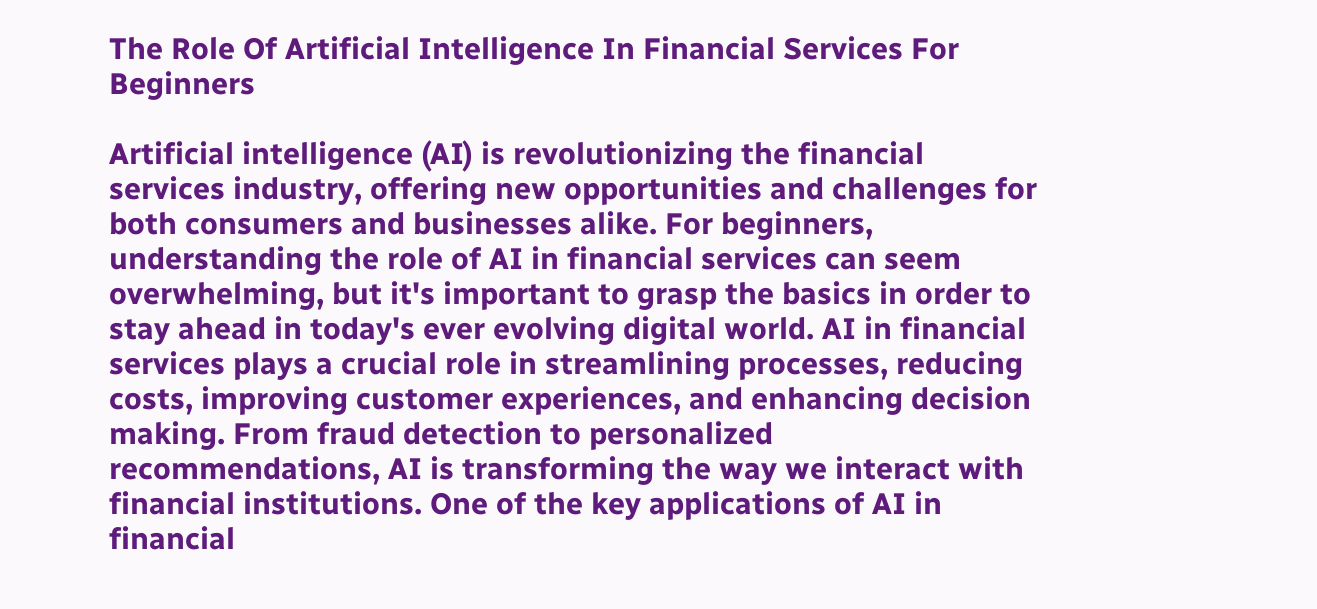The Role Of Artificial Intelligence In Financial Services For Beginners

Artificial intelligence (AI) is revolutionizing the financial services industry, offering new opportunities and challenges for both consumers and businesses alike. For beginners, understanding the role of AI in financial services can seem overwhelming, but it's important to grasp the basics in order to stay ahead in today's ever evolving digital world. AI in financial services plays a crucial role in streamlining processes, reducing costs, improving customer experiences, and enhancing decision making. From fraud detection to personalized recommendations, AI is transforming the way we interact with financial institutions. One of the key applications of AI in financial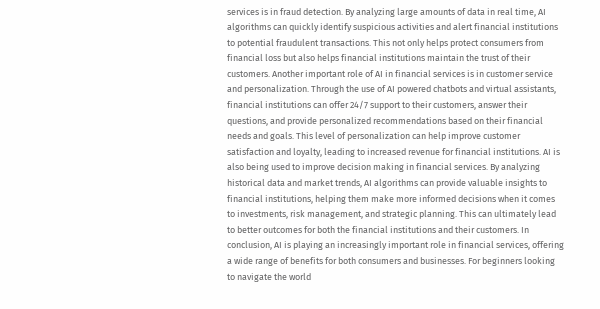services is in fraud detection. By analyzing large amounts of data in real time, AI algorithms can quickly identify suspicious activities and alert financial institutions to potential fraudulent transactions. This not only helps protect consumers from financial loss but also helps financial institutions maintain the trust of their customers. Another important role of AI in financial services is in customer service and personalization. Through the use of AI powered chatbots and virtual assistants, financial institutions can offer 24/7 support to their customers, answer their questions, and provide personalized recommendations based on their financial needs and goals. This level of personalization can help improve customer satisfaction and loyalty, leading to increased revenue for financial institutions. AI is also being used to improve decision making in financial services. By analyzing historical data and market trends, AI algorithms can provide valuable insights to financial institutions, helping them make more informed decisions when it comes to investments, risk management, and strategic planning. This can ultimately lead to better outcomes for both the financial institutions and their customers. In conclusion, AI is playing an increasingly important role in financial services, offering a wide range of benefits for both consumers and businesses. For beginners looking to navigate the world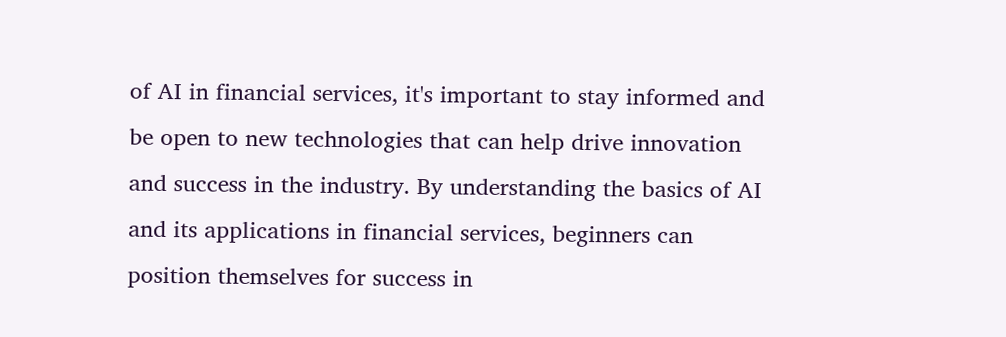of AI in financial services, it's important to stay informed and be open to new technologies that can help drive innovation and success in the industry. By understanding the basics of AI and its applications in financial services, beginners can position themselves for success in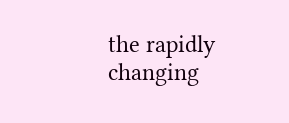the rapidly changing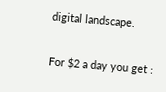digital landscape.

For $2 a day you get :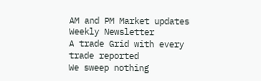AM and PM Market updates Weekly Newsletter
A trade Grid with every trade reported
We sweep nothing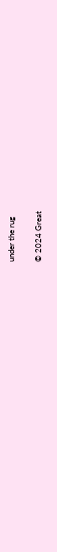under the rug

© 2024 Great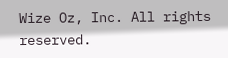Wize Oz, Inc. All rights reserved.